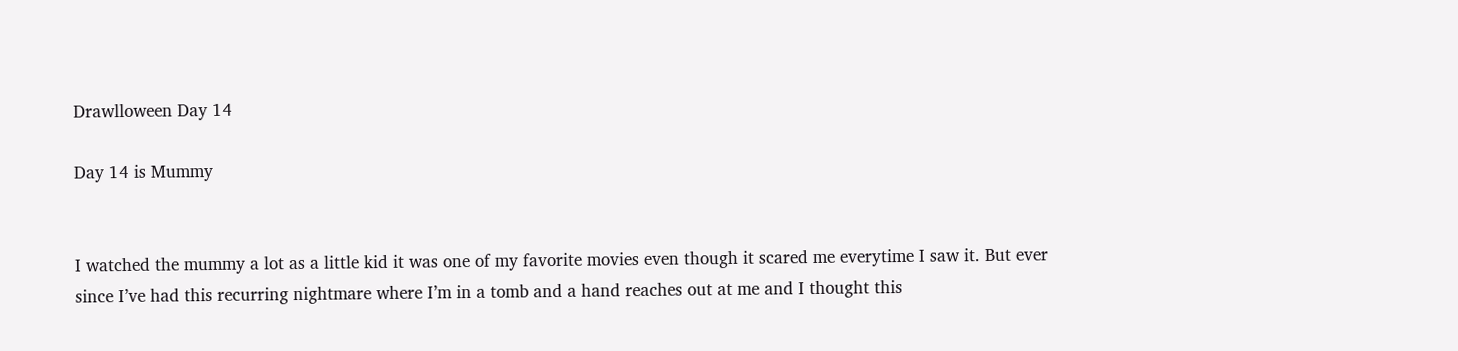Drawlloween Day 14

Day 14 is Mummy


I watched the mummy a lot as a little kid it was one of my favorite movies even though it scared me everytime I saw it. But ever since I’ve had this recurring nightmare where I’m in a tomb and a hand reaches out at me and I thought this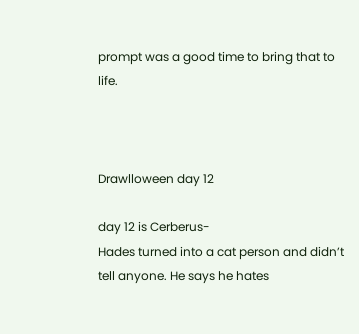prompt was a good time to bring that to life.



Drawlloween day 12

day 12 is Cerberus-
Hades turned into a cat person and didn’t tell anyone. He says he hates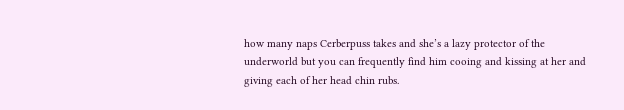how many naps Cerberpuss takes and she’s a lazy protector of the underworld but you can frequently find him cooing and kissing at her and giving each of her head chin rubs.